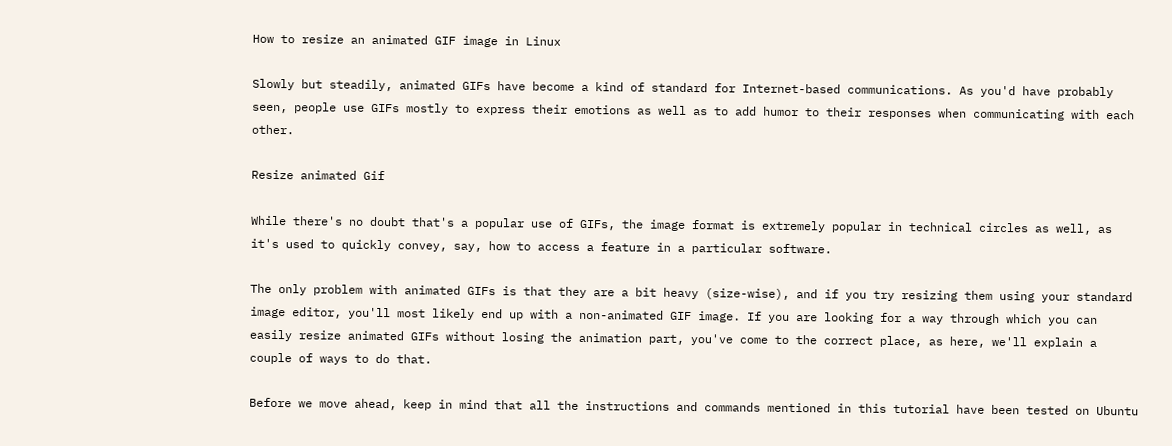How to resize an animated GIF image in Linux

Slowly but steadily, animated GIFs have become a kind of standard for Internet-based communications. As you'd have probably seen, people use GIFs mostly to express their emotions as well as to add humor to their responses when communicating with each other.

Resize animated Gif

While there's no doubt that's a popular use of GIFs, the image format is extremely popular in technical circles as well, as it's used to quickly convey, say, how to access a feature in a particular software.

The only problem with animated GIFs is that they are a bit heavy (size-wise), and if you try resizing them using your standard image editor, you'll most likely end up with a non-animated GIF image. If you are looking for a way through which you can easily resize animated GIFs without losing the animation part, you've come to the correct place, as here, we'll explain a couple of ways to do that.

Before we move ahead, keep in mind that all the instructions and commands mentioned in this tutorial have been tested on Ubuntu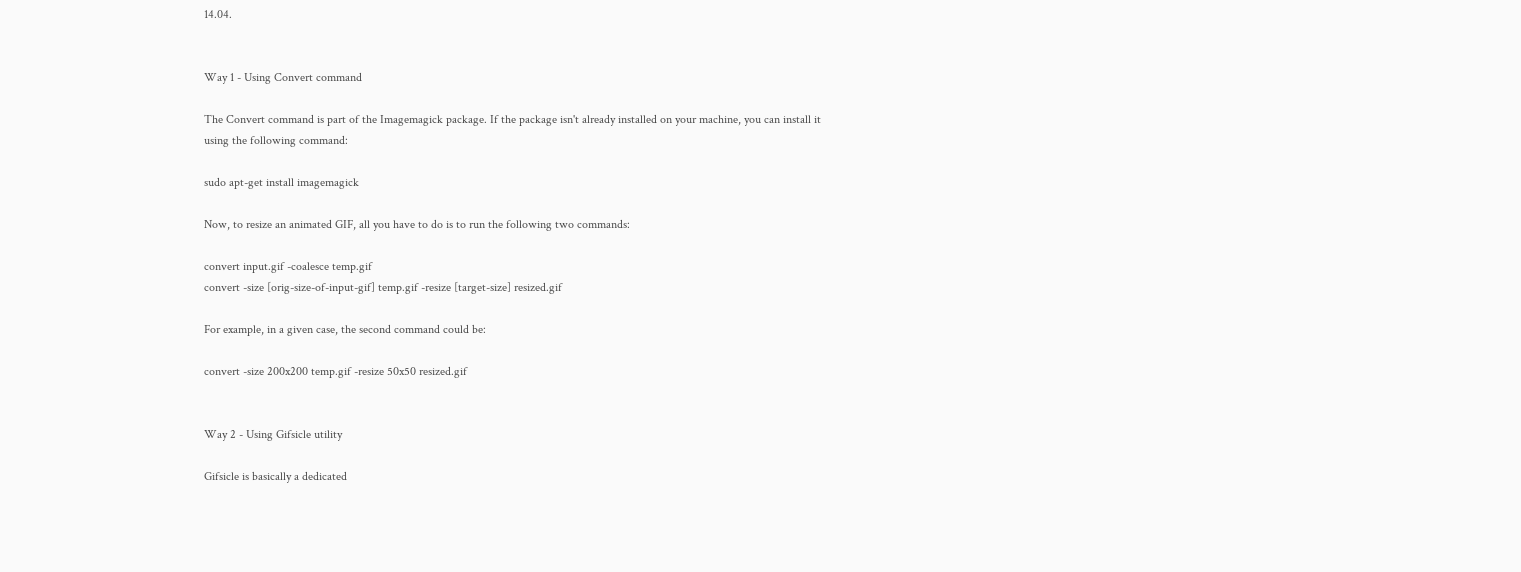14.04.


Way 1 - Using Convert command

The Convert command is part of the Imagemagick package. If the package isn't already installed on your machine, you can install it using the following command:

sudo apt-get install imagemagick

Now, to resize an animated GIF, all you have to do is to run the following two commands:

convert input.gif -coalesce temp.gif
convert -size [orig-size-of-input-gif] temp.gif -resize [target-size] resized.gif

For example, in a given case, the second command could be:

convert -size 200x200 temp.gif -resize 50x50 resized.gif


Way 2 - Using Gifsicle utility

Gifsicle is basically a dedicated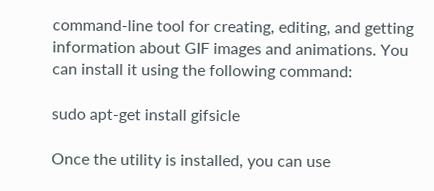command-line tool for creating, editing, and getting information about GIF images and animations. You can install it using the following command:

sudo apt-get install gifsicle

Once the utility is installed, you can use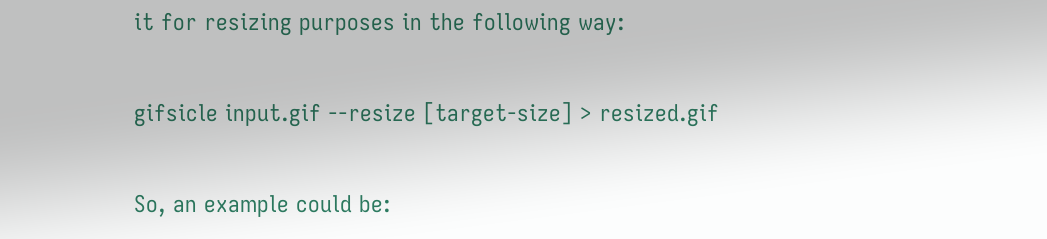it for resizing purposes in the following way:

gifsicle input.gif --resize [target-size] > resized.gif

So, an example could be: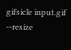gifsicle input.gif --resize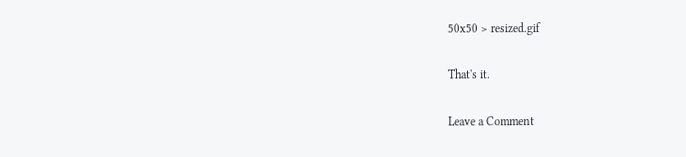50x50 > resized.gif

That's it.

Leave a Comment